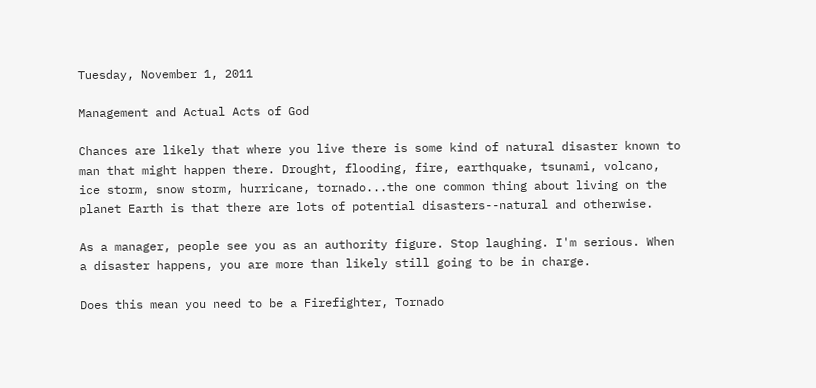Tuesday, November 1, 2011

Management and Actual Acts of God

Chances are likely that where you live there is some kind of natural disaster known to man that might happen there. Drought, flooding, fire, earthquake, tsunami, volcano, ice storm, snow storm, hurricane, tornado...the one common thing about living on the planet Earth is that there are lots of potential disasters--natural and otherwise.

As a manager, people see you as an authority figure. Stop laughing. I'm serious. When a disaster happens, you are more than likely still going to be in charge.

Does this mean you need to be a Firefighter, Tornado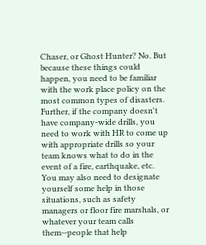Chaser, or Ghost Hunter? No. But because these things could happen, you need to be familiar with the work place policy on the most common types of disasters. Further, if the company doesn't have company-wide drills, you need to work with HR to come up with appropriate drills so your team knows what to do in the event of a fire, earthquake, etc. You may also need to designate yourself some help in those situations, such as safety managers or floor fire marshals, or whatever your team calls them--people that help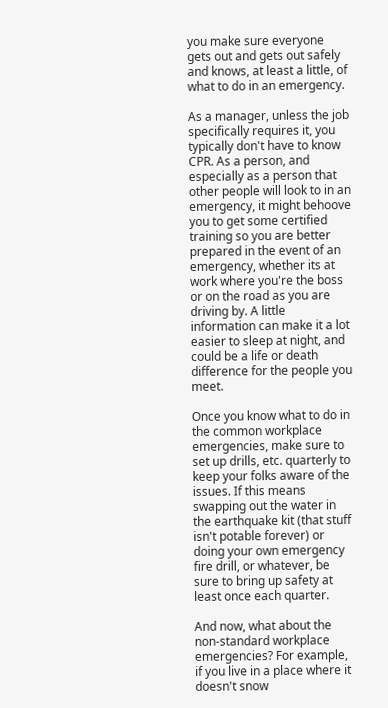you make sure everyone gets out and gets out safely and knows, at least a little, of what to do in an emergency.

As a manager, unless the job specifically requires it, you typically don't have to know CPR. As a person, and especially as a person that other people will look to in an emergency, it might behoove you to get some certified training so you are better prepared in the event of an emergency, whether its at work where you're the boss or on the road as you are driving by. A little information can make it a lot easier to sleep at night, and could be a life or death difference for the people you meet.

Once you know what to do in the common workplace emergencies, make sure to set up drills, etc. quarterly to keep your folks aware of the issues. If this means swapping out the water in the earthquake kit (that stuff isn't potable forever) or doing your own emergency fire drill, or whatever, be sure to bring up safety at least once each quarter.

And now, what about the non-standard workplace emergencies? For example, if you live in a place where it doesn't snow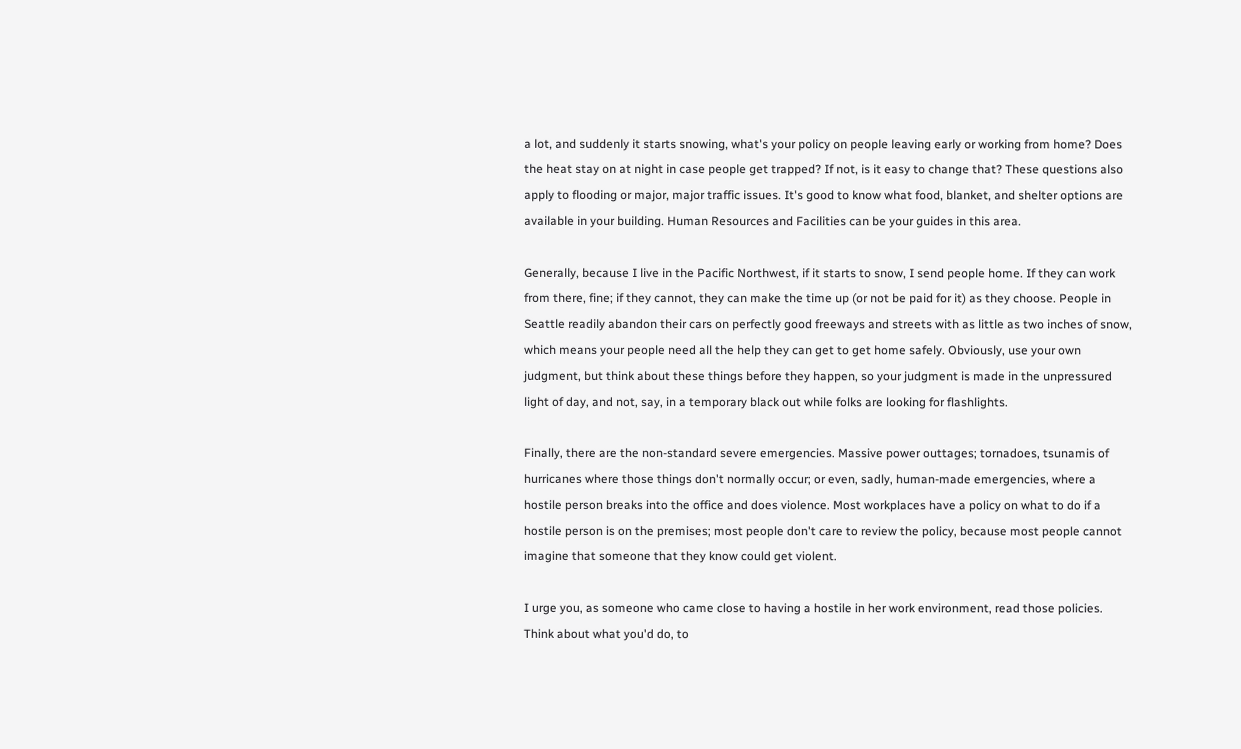a lot, and suddenly it starts snowing, what's your policy on people leaving early or working from home? Does the heat stay on at night in case people get trapped? If not, is it easy to change that? These questions also apply to flooding or major, major traffic issues. It's good to know what food, blanket, and shelter options are available in your building. Human Resources and Facilities can be your guides in this area.

Generally, because I live in the Pacific Northwest, if it starts to snow, I send people home. If they can work from there, fine; if they cannot, they can make the time up (or not be paid for it) as they choose. People in Seattle readily abandon their cars on perfectly good freeways and streets with as little as two inches of snow, which means your people need all the help they can get to get home safely. Obviously, use your own judgment, but think about these things before they happen, so your judgment is made in the unpressured light of day, and not, say, in a temporary black out while folks are looking for flashlights.

Finally, there are the non-standard severe emergencies. Massive power outtages; tornadoes, tsunamis of hurricanes where those things don't normally occur; or even, sadly, human-made emergencies, where a hostile person breaks into the office and does violence. Most workplaces have a policy on what to do if a hostile person is on the premises; most people don't care to review the policy, because most people cannot imagine that someone that they know could get violent.

I urge you, as someone who came close to having a hostile in her work environment, read those policies. Think about what you'd do, to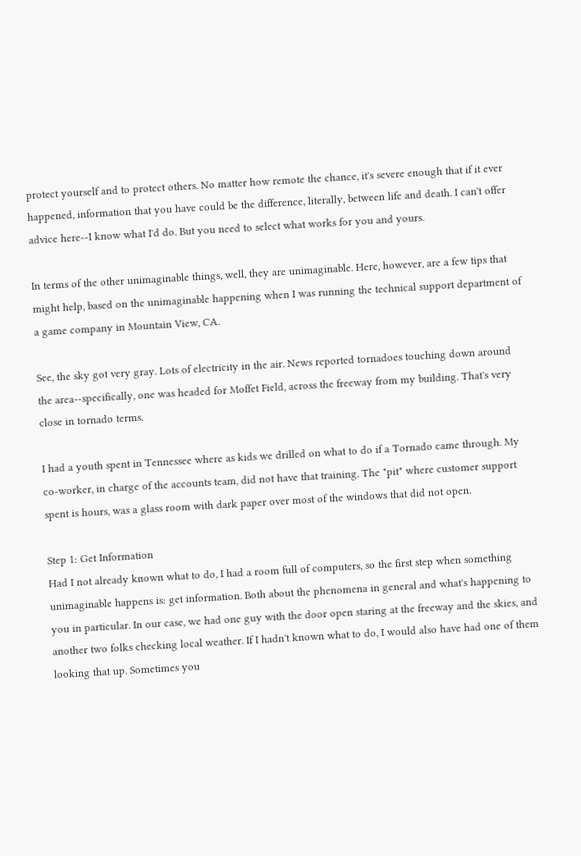protect yourself and to protect others. No matter how remote the chance, it's severe enough that if it ever happened, information that you have could be the difference, literally, between life and death. I can't offer advice here--I know what I'd do. But you need to select what works for you and yours.

In terms of the other unimaginable things, well, they are unimaginable. Here, however, are a few tips that might help, based on the unimaginable happening when I was running the technical support department of a game company in Mountain View, CA.

See, the sky got very gray. Lots of electricity in the air. News reported tornadoes touching down around the area--specifically, one was headed for Moffet Field, across the freeway from my building. That's very close in tornado terms.

I had a youth spent in Tennessee where as kids we drilled on what to do if a Tornado came through. My co-worker, in charge of the accounts team, did not have that training. The "pit" where customer support spent is hours, was a glass room with dark paper over most of the windows that did not open.

Step 1: Get Information
Had I not already known what to do, I had a room full of computers, so the first step when something unimaginable happens is: get information. Both about the phenomena in general and what's happening to you in particular. In our case, we had one guy with the door open staring at the freeway and the skies, and another two folks checking local weather. If I hadn't known what to do, I would also have had one of them looking that up. Sometimes you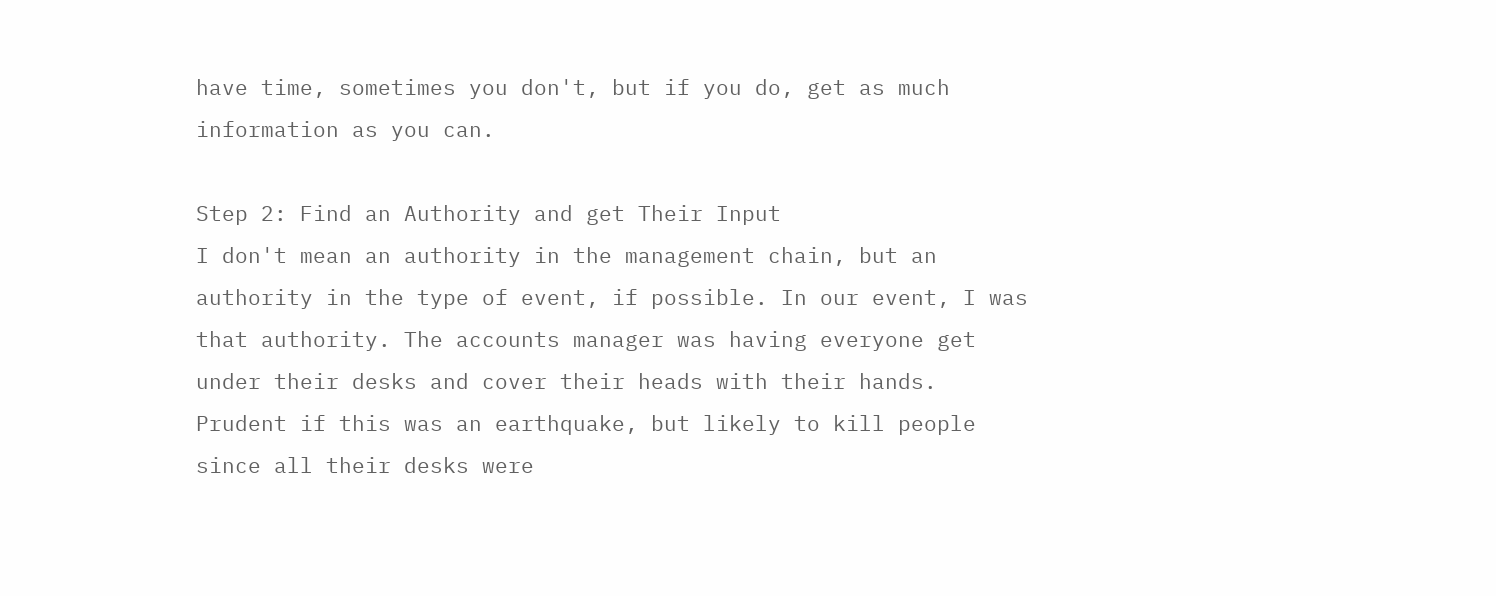have time, sometimes you don't, but if you do, get as much information as you can.

Step 2: Find an Authority and get Their Input
I don't mean an authority in the management chain, but an authority in the type of event, if possible. In our event, I was that authority. The accounts manager was having everyone get under their desks and cover their heads with their hands. Prudent if this was an earthquake, but likely to kill people since all their desks were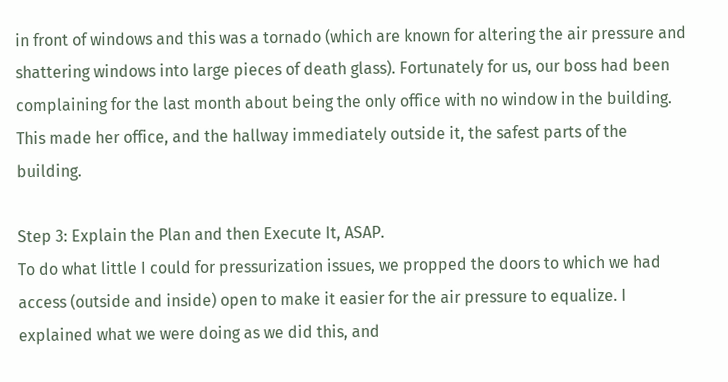in front of windows and this was a tornado (which are known for altering the air pressure and shattering windows into large pieces of death glass). Fortunately for us, our boss had been complaining for the last month about being the only office with no window in the building. This made her office, and the hallway immediately outside it, the safest parts of the building.

Step 3: Explain the Plan and then Execute It, ASAP.
To do what little I could for pressurization issues, we propped the doors to which we had access (outside and inside) open to make it easier for the air pressure to equalize. I explained what we were doing as we did this, and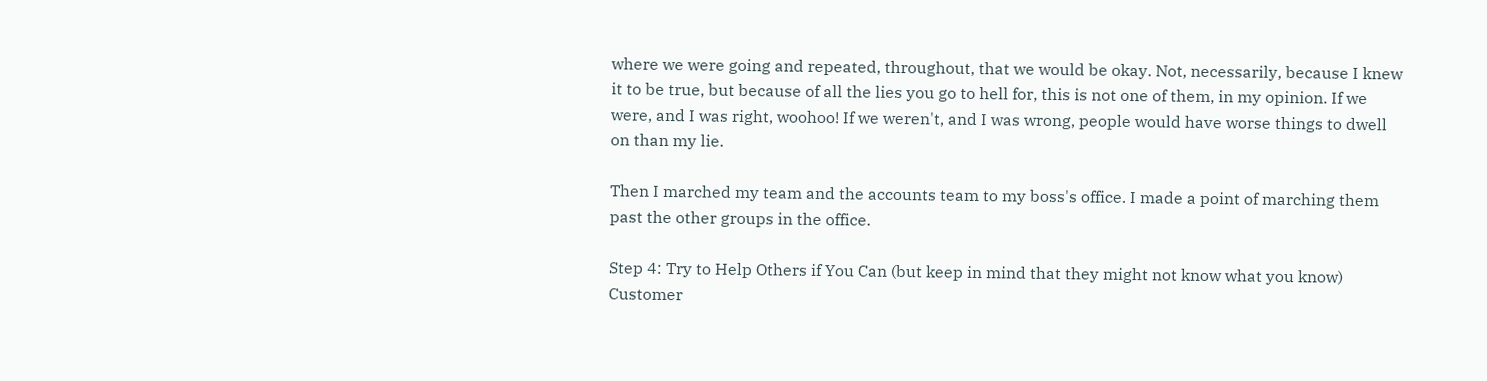where we were going and repeated, throughout, that we would be okay. Not, necessarily, because I knew it to be true, but because of all the lies you go to hell for, this is not one of them, in my opinion. If we were, and I was right, woohoo! If we weren't, and I was wrong, people would have worse things to dwell on than my lie.

Then I marched my team and the accounts team to my boss's office. I made a point of marching them past the other groups in the office.

Step 4: Try to Help Others if You Can (but keep in mind that they might not know what you know)
Customer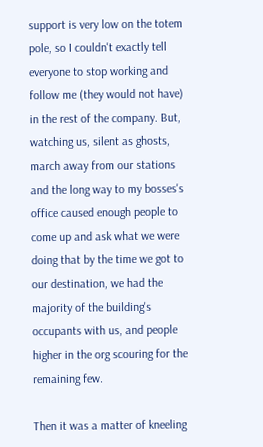support is very low on the totem pole, so I couldn't exactly tell everyone to stop working and follow me (they would not have) in the rest of the company. But, watching us, silent as ghosts, march away from our stations and the long way to my bosses's office caused enough people to come up and ask what we were doing that by the time we got to our destination, we had the majority of the building's occupants with us, and people higher in the org scouring for the remaining few.

Then it was a matter of kneeling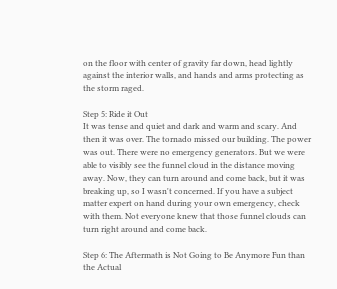on the floor with center of gravity far down, head lightly against the interior walls, and hands and arms protecting as the storm raged.

Step 5: Ride it Out
It was tense and quiet and dark and warm and scary. And then it was over. The tornado missed our building. The power was out. There were no emergency generators. But we were able to visibly see the funnel cloud in the distance moving away. Now, they can turn around and come back, but it was breaking up, so I wasn't concerned. If you have a subject matter expert on hand during your own emergency, check with them. Not everyone knew that those funnel clouds can turn right around and come back.

Step 6: The Aftermath is Not Going to Be Anymore Fun than the Actual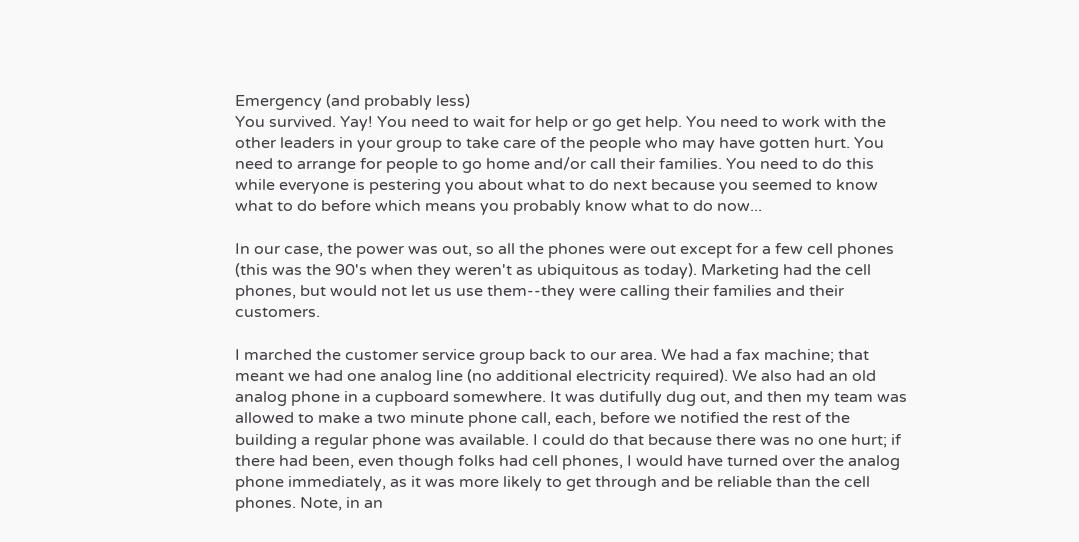Emergency (and probably less)
You survived. Yay! You need to wait for help or go get help. You need to work with the other leaders in your group to take care of the people who may have gotten hurt. You need to arrange for people to go home and/or call their families. You need to do this while everyone is pestering you about what to do next because you seemed to know what to do before which means you probably know what to do now...

In our case, the power was out, so all the phones were out except for a few cell phones (this was the 90's when they weren't as ubiquitous as today). Marketing had the cell phones, but would not let us use them--they were calling their families and their customers.

I marched the customer service group back to our area. We had a fax machine; that meant we had one analog line (no additional electricity required). We also had an old analog phone in a cupboard somewhere. It was dutifully dug out, and then my team was allowed to make a two minute phone call, each, before we notified the rest of the building a regular phone was available. I could do that because there was no one hurt; if there had been, even though folks had cell phones, I would have turned over the analog phone immediately, as it was more likely to get through and be reliable than the cell phones. Note, in an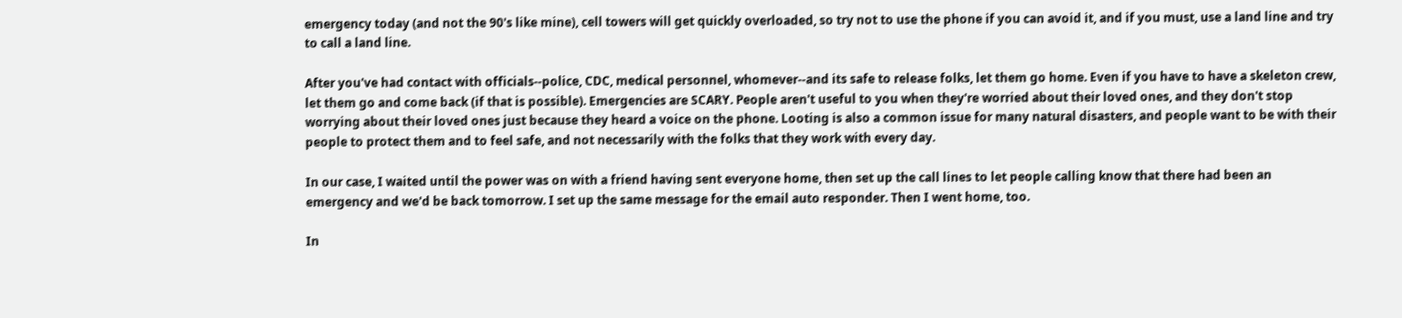emergency today (and not the 90's like mine), cell towers will get quickly overloaded, so try not to use the phone if you can avoid it, and if you must, use a land line and try to call a land line.

After you've had contact with officials--police, CDC, medical personnel, whomever--and its safe to release folks, let them go home. Even if you have to have a skeleton crew, let them go and come back (if that is possible). Emergencies are SCARY. People aren't useful to you when they're worried about their loved ones, and they don't stop worrying about their loved ones just because they heard a voice on the phone. Looting is also a common issue for many natural disasters, and people want to be with their people to protect them and to feel safe, and not necessarily with the folks that they work with every day.

In our case, I waited until the power was on with a friend having sent everyone home, then set up the call lines to let people calling know that there had been an emergency and we'd be back tomorrow. I set up the same message for the email auto responder. Then I went home, too.

In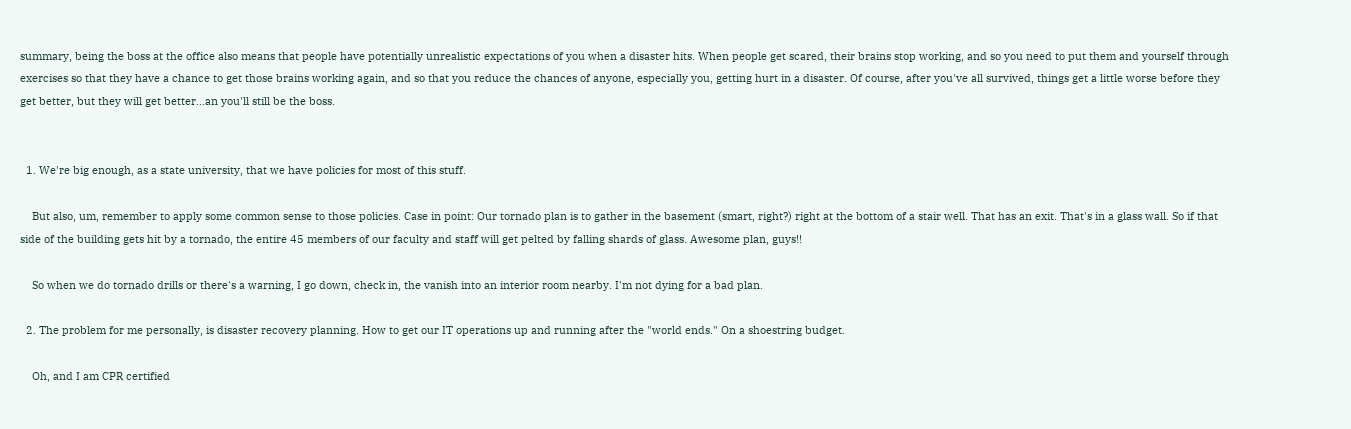summary, being the boss at the office also means that people have potentially unrealistic expectations of you when a disaster hits. When people get scared, their brains stop working, and so you need to put them and yourself through exercises so that they have a chance to get those brains working again, and so that you reduce the chances of anyone, especially you, getting hurt in a disaster. Of course, after you've all survived, things get a little worse before they get better, but they will get better...an you'll still be the boss.


  1. We're big enough, as a state university, that we have policies for most of this stuff.

    But also, um, remember to apply some common sense to those policies. Case in point: Our tornado plan is to gather in the basement (smart, right?) right at the bottom of a stair well. That has an exit. That's in a glass wall. So if that side of the building gets hit by a tornado, the entire 45 members of our faculty and staff will get pelted by falling shards of glass. Awesome plan, guys!!

    So when we do tornado drills or there's a warning, I go down, check in, the vanish into an interior room nearby. I'm not dying for a bad plan.

  2. The problem for me personally, is disaster recovery planning. How to get our IT operations up and running after the "world ends." On a shoestring budget.

    Oh, and I am CPR certified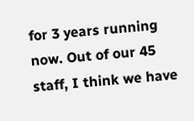for 3 years running now. Out of our 45 staff, I think we have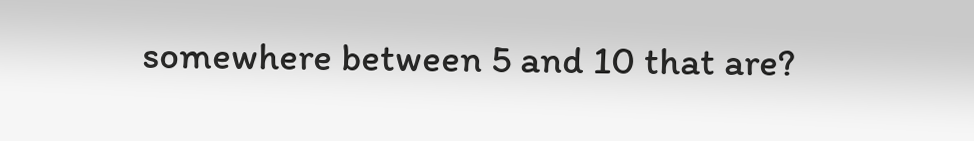somewhere between 5 and 10 that are?